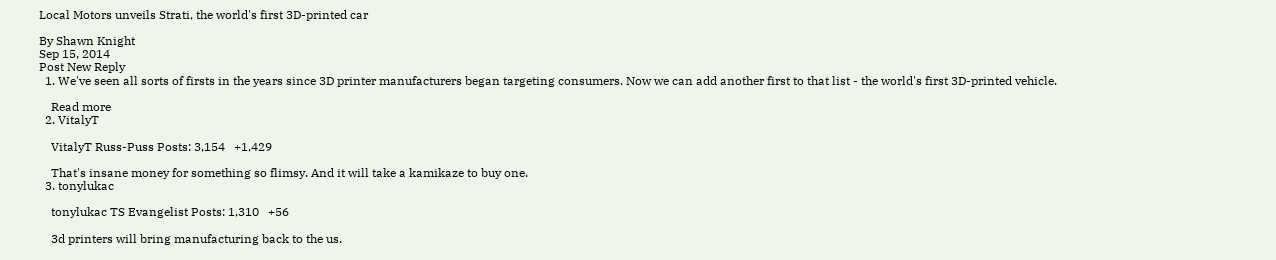Local Motors unveils Strati, the world's first 3D-printed car

By Shawn Knight
Sep 15, 2014
Post New Reply
  1. We've seen all sorts of firsts in the years since 3D printer manufacturers began targeting consumers. Now we can add another first to that list - the world's first 3D-printed vehicle.

    Read more
  2. VitalyT

    VitalyT Russ-Puss Posts: 3,154   +1,429

    That's insane money for something so flimsy. And it will take a kamikaze to buy one.
  3. tonylukac

    tonylukac TS Evangelist Posts: 1,310   +56

    3d printers will bring manufacturing back to the us.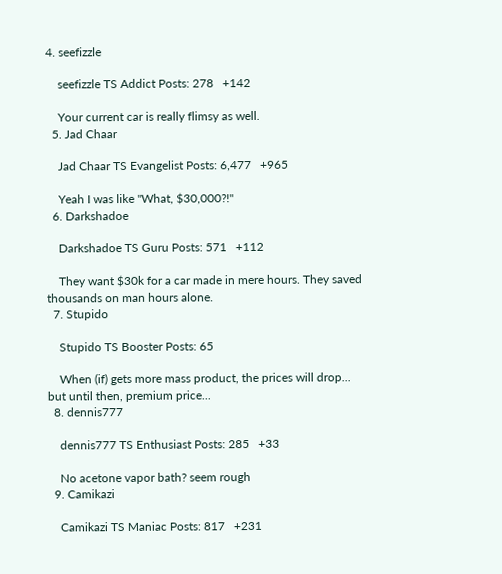4. seefizzle

    seefizzle TS Addict Posts: 278   +142

    Your current car is really flimsy as well.
  5. Jad Chaar

    Jad Chaar TS Evangelist Posts: 6,477   +965

    Yeah I was like "What, $30,000?!"
  6. Darkshadoe

    Darkshadoe TS Guru Posts: 571   +112

    They want $30k for a car made in mere hours. They saved thousands on man hours alone.
  7. Stupido

    Stupido TS Booster Posts: 65

    When (if) gets more mass product, the prices will drop... but until then, premium price...
  8. dennis777

    dennis777 TS Enthusiast Posts: 285   +33

    No acetone vapor bath? seem rough
  9. Camikazi

    Camikazi TS Maniac Posts: 817   +231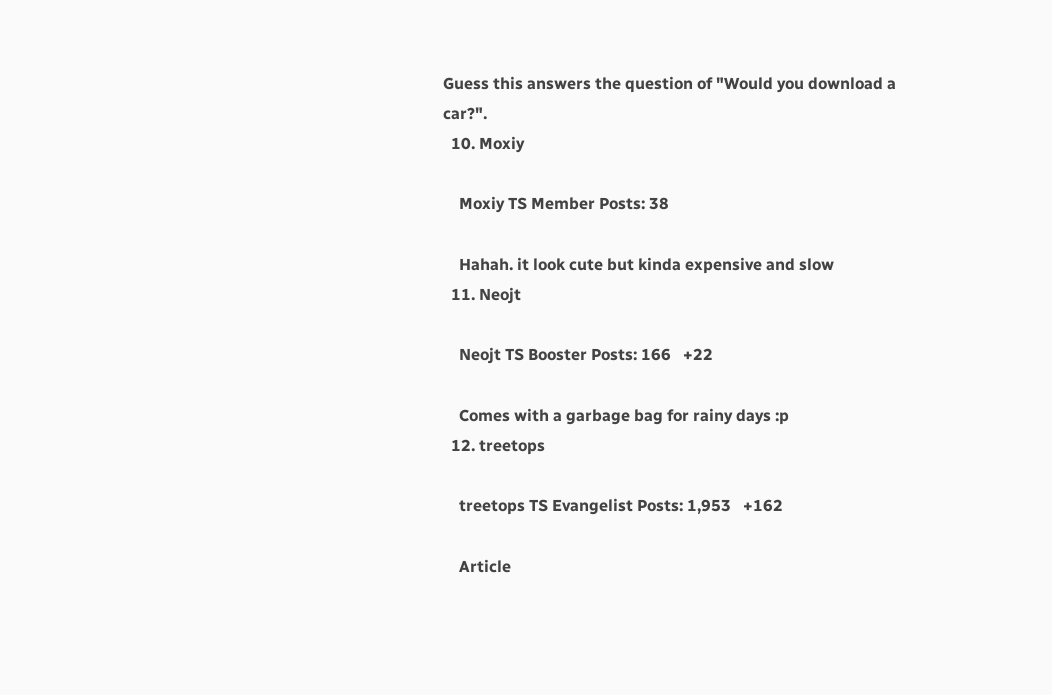Guess this answers the question of "Would you download a car?".
  10. Moxiy

    Moxiy TS Member Posts: 38

    Hahah. it look cute but kinda expensive and slow
  11. Neojt

    Neojt TS Booster Posts: 166   +22

    Comes with a garbage bag for rainy days :p
  12. treetops

    treetops TS Evangelist Posts: 1,953   +162

    Article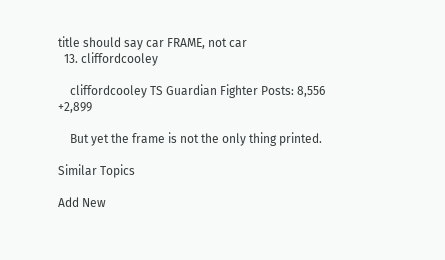title should say car FRAME, not car
  13. cliffordcooley

    cliffordcooley TS Guardian Fighter Posts: 8,556   +2,899

    But yet the frame is not the only thing printed.

Similar Topics

Add New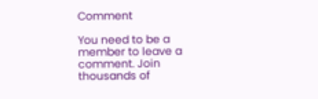Comment

You need to be a member to leave a comment. Join thousands of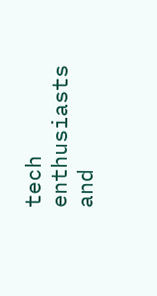tech enthusiasts and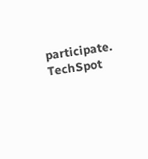participate.
TechSpot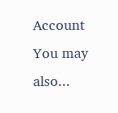Account You may also...